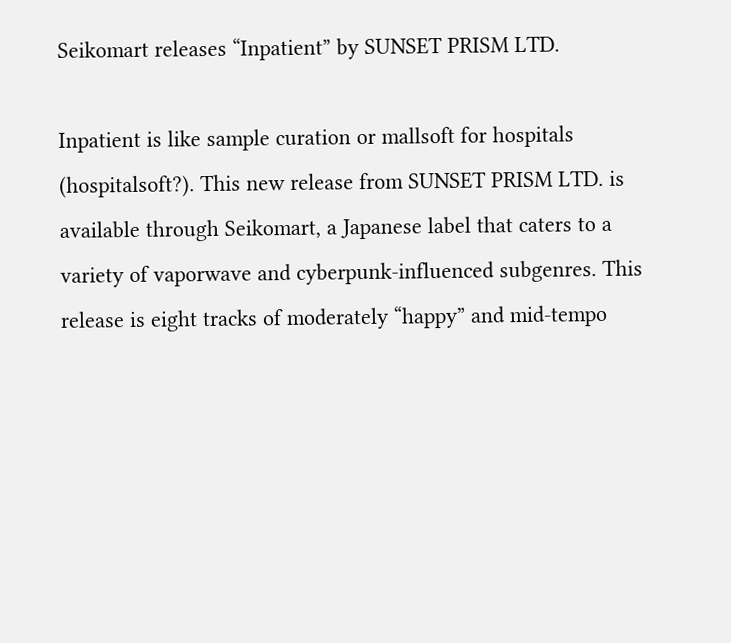Seikomart releases “Inpatient” by SUNSET PRISM LTD.

Inpatient is like sample curation or mallsoft for hospitals (hospitalsoft?). This new release from SUNSET PRISM LTD. is available through Seikomart, a Japanese label that caters to a variety of vaporwave and cyberpunk-influenced subgenres. This release is eight tracks of moderately “happy” and mid-tempo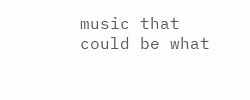music that could be what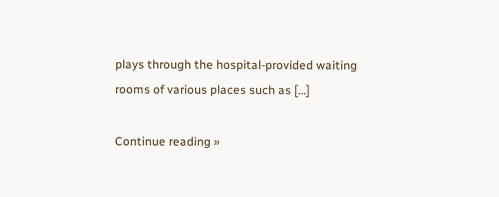plays through the hospital-provided waiting rooms of various places such as […]

Continue reading »